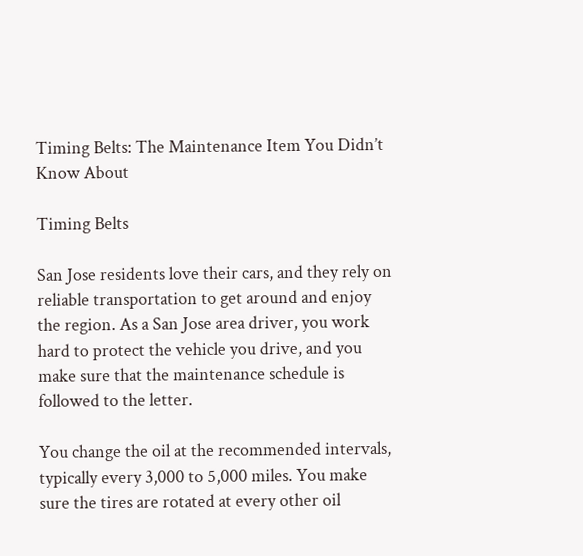Timing Belts: The Maintenance Item You Didn’t Know About

Timing Belts

San Jose residents love their cars, and they rely on reliable transportation to get around and enjoy the region. As a San Jose area driver, you work hard to protect the vehicle you drive, and you make sure that the maintenance schedule is followed to the letter.

You change the oil at the recommended intervals, typically every 3,000 to 5,000 miles. You make sure the tires are rotated at every other oil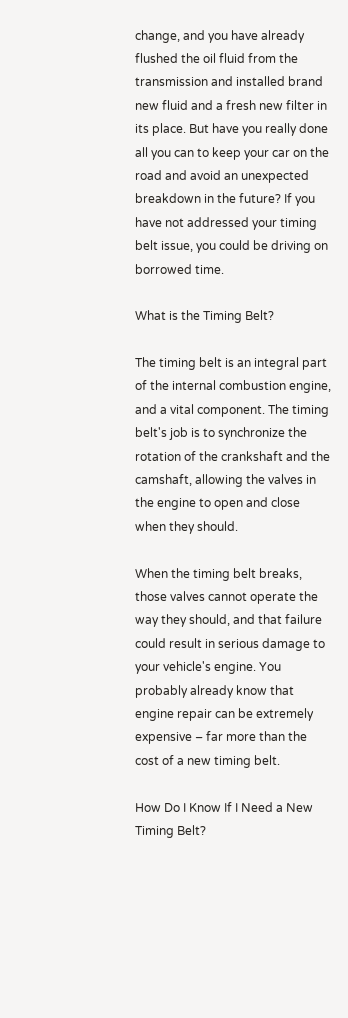change, and you have already flushed the oil fluid from the transmission and installed brand new fluid and a fresh new filter in its place. But have you really done all you can to keep your car on the road and avoid an unexpected breakdown in the future? If you have not addressed your timing belt issue, you could be driving on borrowed time.

What is the Timing Belt?

The timing belt is an integral part of the internal combustion engine, and a vital component. The timing belt's job is to synchronize the rotation of the crankshaft and the camshaft, allowing the valves in the engine to open and close when they should.

When the timing belt breaks, those valves cannot operate the way they should, and that failure could result in serious damage to your vehicle's engine. You probably already know that engine repair can be extremely expensive – far more than the cost of a new timing belt.

How Do I Know If I Need a New Timing Belt?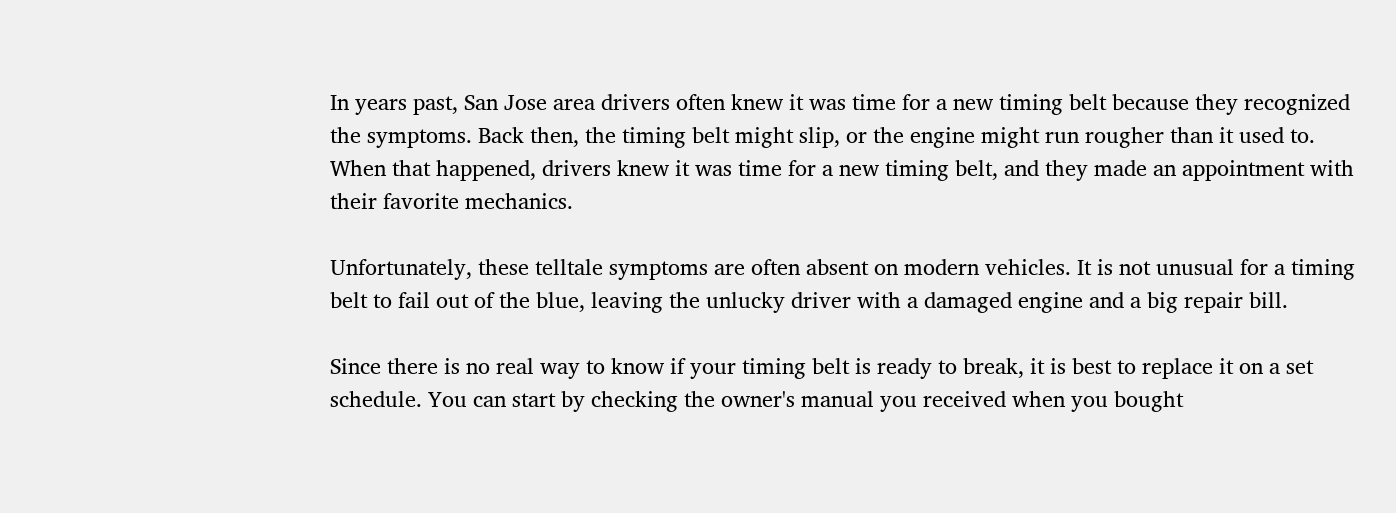In years past, San Jose area drivers often knew it was time for a new timing belt because they recognized the symptoms. Back then, the timing belt might slip, or the engine might run rougher than it used to. When that happened, drivers knew it was time for a new timing belt, and they made an appointment with their favorite mechanics.

Unfortunately, these telltale symptoms are often absent on modern vehicles. It is not unusual for a timing belt to fail out of the blue, leaving the unlucky driver with a damaged engine and a big repair bill.

Since there is no real way to know if your timing belt is ready to break, it is best to replace it on a set schedule. You can start by checking the owner's manual you received when you bought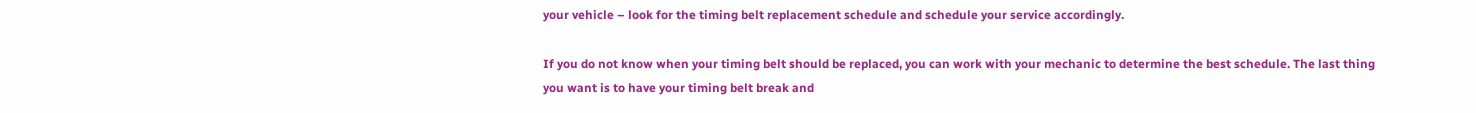your vehicle – look for the timing belt replacement schedule and schedule your service accordingly.

If you do not know when your timing belt should be replaced, you can work with your mechanic to determine the best schedule. The last thing you want is to have your timing belt break and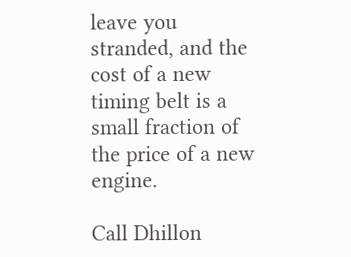leave you stranded, and the cost of a new timing belt is a small fraction of the price of a new engine.

Call Dhillon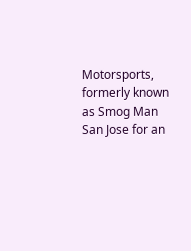Motorsports, formerly known as Smog Man San Jose for an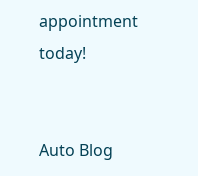appointment today!


Auto Blog